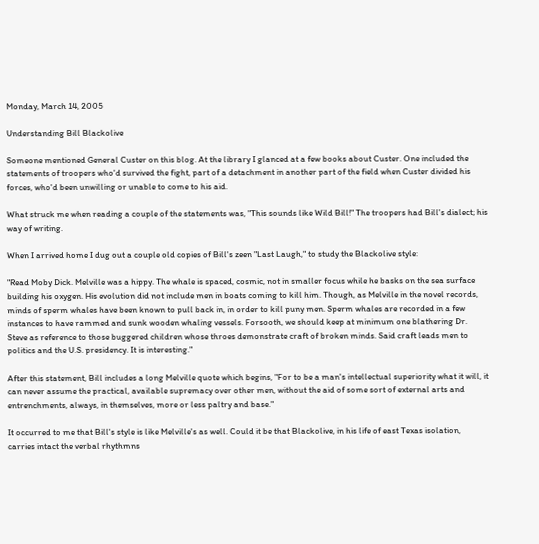Monday, March 14, 2005

Understanding Bill Blackolive

Someone mentioned General Custer on this blog. At the library I glanced at a few books about Custer. One included the statements of troopers who'd survived the fight, part of a detachment in another part of the field when Custer divided his forces, who'd been unwilling or unable to come to his aid.

What struck me when reading a couple of the statements was, "This sounds like Wild Bill!" The troopers had Bill's dialect; his way of writing.

When I arrived home I dug out a couple old copies of Bill's zeen "Last Laugh," to study the Blackolive style:

"Read Moby Dick. Melville was a hippy. The whale is spaced, cosmic, not in smaller focus while he basks on the sea surface building his oxygen. His evolution did not include men in boats coming to kill him. Though, as Melville in the novel records, minds of sperm whales have been known to pull back in, in order to kill puny men. Sperm whales are recorded in a few instances to have rammed and sunk wooden whaling vessels. Forsooth, we should keep at minimum one blathering Dr. Steve as reference to those buggered children whose throes demonstrate craft of broken minds. Said craft leads men to politics and the U.S. presidency. It is interesting."

After this statement, Bill includes a long Melville quote which begins, "For to be a man's intellectual superiority what it will, it can never assume the practical, available supremacy over other men, without the aid of some sort of external arts and entrenchments, always, in themselves, more or less paltry and base."

It occurred to me that Bill's style is like Melville's as well. Could it be that Blackolive, in his life of east Texas isolation, carries intact the verbal rhythmns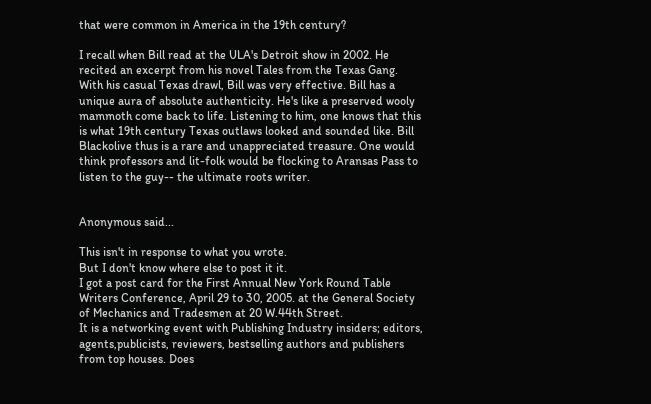that were common in America in the 19th century?

I recall when Bill read at the ULA's Detroit show in 2002. He recited an excerpt from his novel Tales from the Texas Gang. With his casual Texas drawl, Bill was very effective. Bill has a unique aura of absolute authenticity. He's like a preserved wooly mammoth come back to life. Listening to him, one knows that this is what 19th century Texas outlaws looked and sounded like. Bill Blackolive thus is a rare and unappreciated treasure. One would think professors and lit-folk would be flocking to Aransas Pass to listen to the guy-- the ultimate roots writer.


Anonymous said...

This isn't in response to what you wrote.
But I don't know where else to post it it.
I got a post card for the First Annual New York Round Table Writers Conference, April 29 to 30, 2005. at the General Society of Mechanics and Tradesmen at 20 W.44th Street.
It is a networking event with Publishing Industry insiders; editors, agents,publicists, reviewers, bestselling authors and publishers from top houses. Does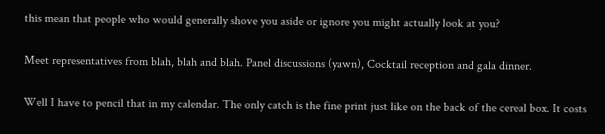this mean that people who would generally shove you aside or ignore you might actually look at you?

Meet representatives from blah, blah and blah. Panel discussions (yawn), Cocktail reception and gala dinner.

Well I have to pencil that in my calendar. The only catch is the fine print just like on the back of the cereal box. It costs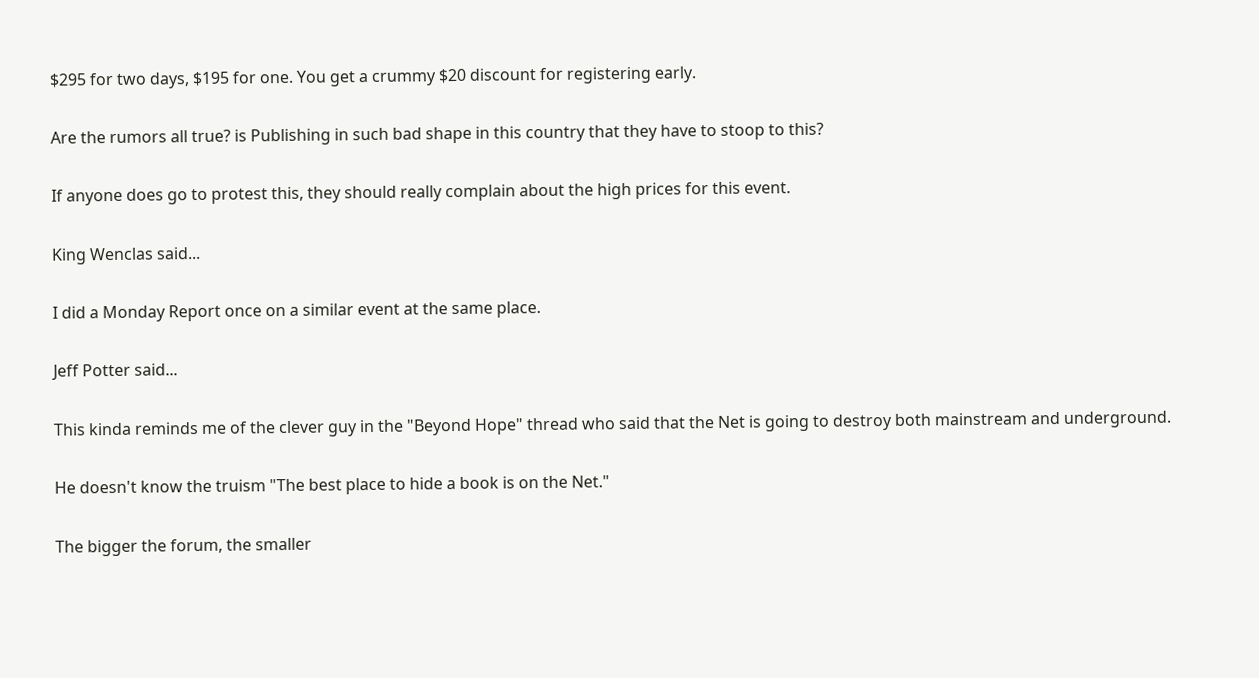$295 for two days, $195 for one. You get a crummy $20 discount for registering early.

Are the rumors all true? is Publishing in such bad shape in this country that they have to stoop to this?

If anyone does go to protest this, they should really complain about the high prices for this event.

King Wenclas said...

I did a Monday Report once on a similar event at the same place.

Jeff Potter said...

This kinda reminds me of the clever guy in the "Beyond Hope" thread who said that the Net is going to destroy both mainstream and underground.

He doesn't know the truism "The best place to hide a book is on the Net."

The bigger the forum, the smaller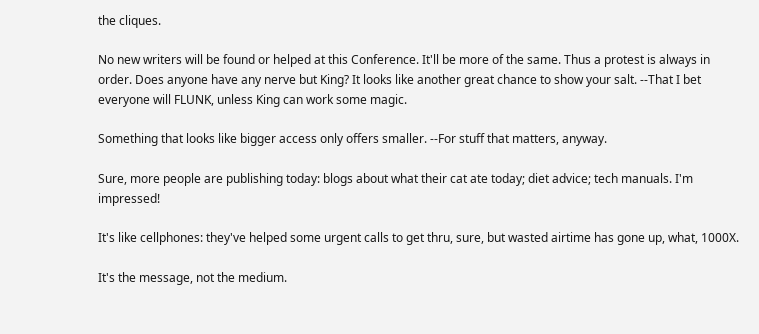the cliques.

No new writers will be found or helped at this Conference. It'll be more of the same. Thus a protest is always in order. Does anyone have any nerve but King? It looks like another great chance to show your salt. --That I bet everyone will FLUNK, unless King can work some magic.

Something that looks like bigger access only offers smaller. --For stuff that matters, anyway.

Sure, more people are publishing today: blogs about what their cat ate today; diet advice; tech manuals. I'm impressed!

It's like cellphones: they've helped some urgent calls to get thru, sure, but wasted airtime has gone up, what, 1000X.

It's the message, not the medium.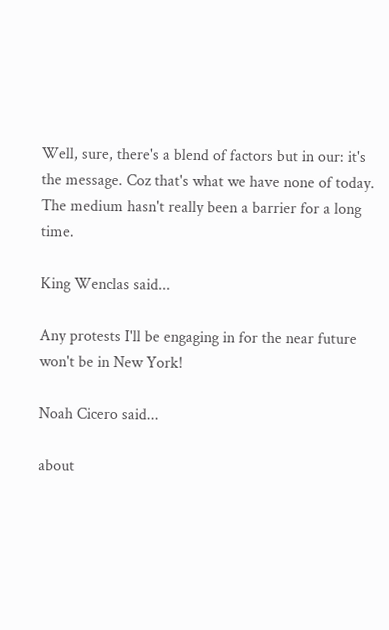Well, sure, there's a blend of factors but in our: it's the message. Coz that's what we have none of today. The medium hasn't really been a barrier for a long time.

King Wenclas said...

Any protests I'll be engaging in for the near future won't be in New York!

Noah Cicero said...

about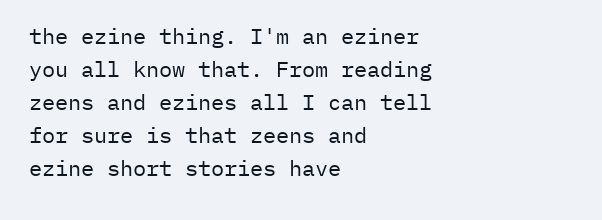the ezine thing. I'm an eziner you all know that. From reading zeens and ezines all I can tell for sure is that zeens and ezine short stories have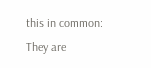this in common: They are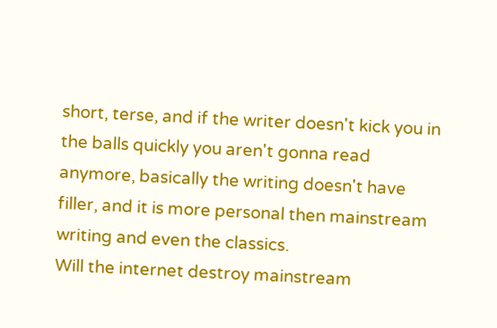short, terse, and if the writer doesn't kick you in the balls quickly you aren't gonna read anymore, basically the writing doesn't have filler, and it is more personal then mainstream writing and even the classics.
Will the internet destroy mainstream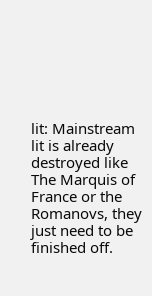lit: Mainstream lit is already destroyed like The Marquis of France or the Romanovs, they just need to be finished off.